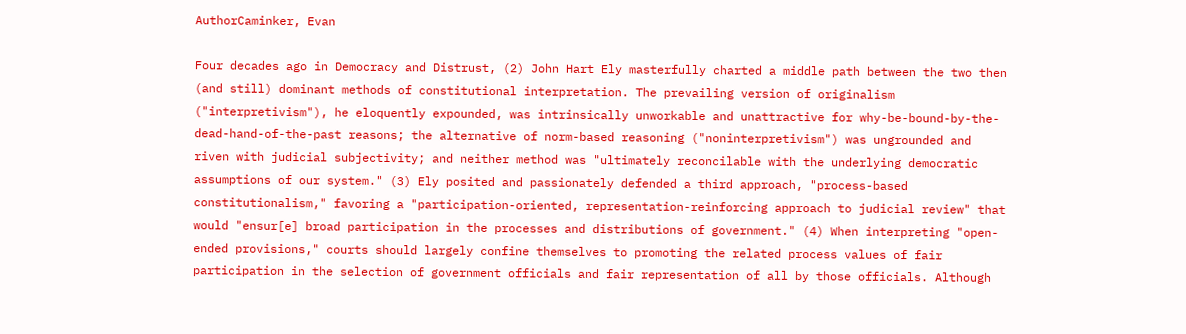AuthorCaminker, Evan

Four decades ago in Democracy and Distrust, (2) John Hart Ely masterfully charted a middle path between the two then (and still) dominant methods of constitutional interpretation. The prevailing version of originalism ("interpretivism"), he eloquently expounded, was intrinsically unworkable and unattractive for why-be-bound-by-the-dead-hand-of-the-past reasons; the alternative of norm-based reasoning ("noninterpretivism") was ungrounded and riven with judicial subjectivity; and neither method was "ultimately reconcilable with the underlying democratic assumptions of our system." (3) Ely posited and passionately defended a third approach, "process-based constitutionalism," favoring a "participation-oriented, representation-reinforcing approach to judicial review" that would "ensur[e] broad participation in the processes and distributions of government." (4) When interpreting "open-ended provisions," courts should largely confine themselves to promoting the related process values of fair participation in the selection of government officials and fair representation of all by those officials. Although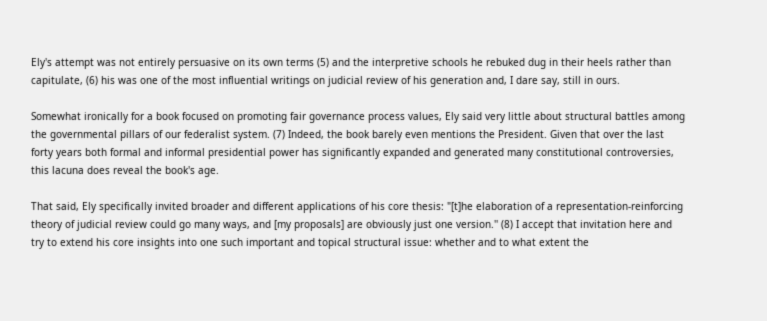Ely's attempt was not entirely persuasive on its own terms (5) and the interpretive schools he rebuked dug in their heels rather than capitulate, (6) his was one of the most influential writings on judicial review of his generation and, I dare say, still in ours.

Somewhat ironically for a book focused on promoting fair governance process values, Ely said very little about structural battles among the governmental pillars of our federalist system. (7) Indeed, the book barely even mentions the President. Given that over the last forty years both formal and informal presidential power has significantly expanded and generated many constitutional controversies, this lacuna does reveal the book's age.

That said, Ely specifically invited broader and different applications of his core thesis: "[t]he elaboration of a representation-reinforcing theory of judicial review could go many ways, and [my proposals] are obviously just one version.'' (8) I accept that invitation here and try to extend his core insights into one such important and topical structural issue: whether and to what extent the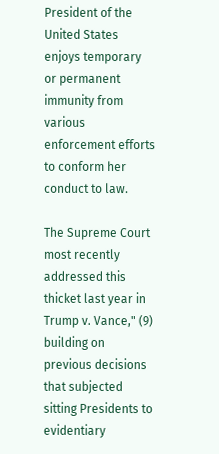President of the United States enjoys temporary or permanent immunity from various enforcement efforts to conform her conduct to law.

The Supreme Court most recently addressed this thicket last year in Trump v. Vance," (9) building on previous decisions that subjected sitting Presidents to evidentiary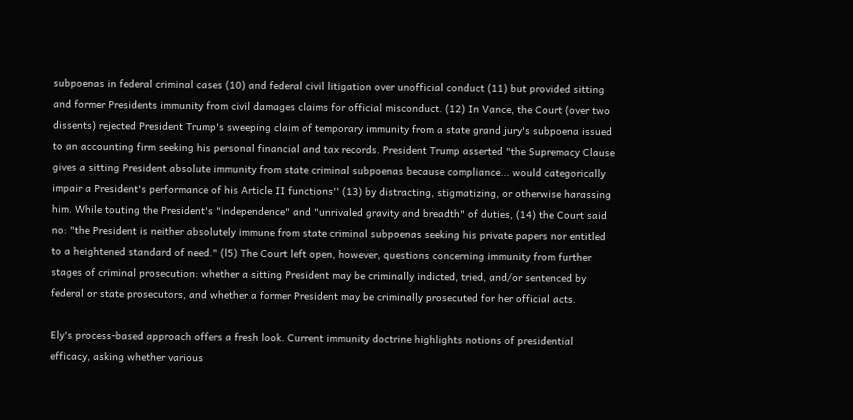subpoenas in federal criminal cases (10) and federal civil litigation over unofficial conduct (11) but provided sitting and former Presidents immunity from civil damages claims for official misconduct. (12) In Vance, the Court (over two dissents) rejected President Trump's sweeping claim of temporary immunity from a state grand jury's subpoena issued to an accounting firm seeking his personal financial and tax records. President Trump asserted "the Supremacy Clause gives a sitting President absolute immunity from state criminal subpoenas because compliance... would categorically impair a President's performance of his Article II functions'' (13) by distracting, stigmatizing, or otherwise harassing him. While touting the President's "independence" and "unrivaled gravity and breadth" of duties, (14) the Court said no: "the President is neither absolutely immune from state criminal subpoenas seeking his private papers nor entitled to a heightened standard of need." (l5) The Court left open, however, questions concerning immunity from further stages of criminal prosecution: whether a sitting President may be criminally indicted, tried, and/or sentenced by federal or state prosecutors, and whether a former President may be criminally prosecuted for her official acts.

Ely's process-based approach offers a fresh look. Current immunity doctrine highlights notions of presidential efficacy, asking whether various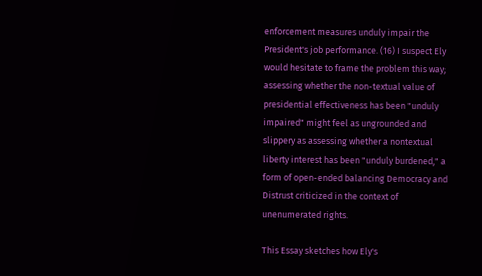enforcement measures unduly impair the President's job performance. (16) I suspect Ely would hesitate to frame the problem this way; assessing whether the non-textual value of presidential effectiveness has been "unduly impaired" might feel as ungrounded and slippery as assessing whether a nontextual liberty interest has been "unduly burdened," a form of open-ended balancing Democracy and Distrust criticized in the context of unenumerated rights.

This Essay sketches how Ely's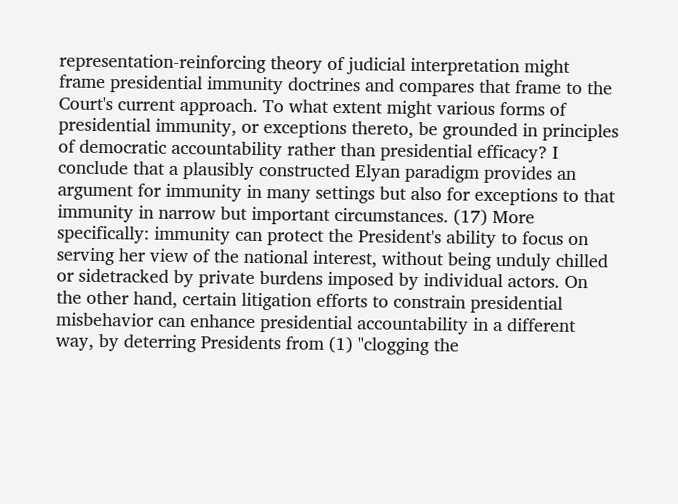representation-reinforcing theory of judicial interpretation might frame presidential immunity doctrines and compares that frame to the Court's current approach. To what extent might various forms of presidential immunity, or exceptions thereto, be grounded in principles of democratic accountability rather than presidential efficacy? I conclude that a plausibly constructed Elyan paradigm provides an argument for immunity in many settings but also for exceptions to that immunity in narrow but important circumstances. (17) More specifically: immunity can protect the President's ability to focus on serving her view of the national interest, without being unduly chilled or sidetracked by private burdens imposed by individual actors. On the other hand, certain litigation efforts to constrain presidential misbehavior can enhance presidential accountability in a different way, by deterring Presidents from (1) "clogging the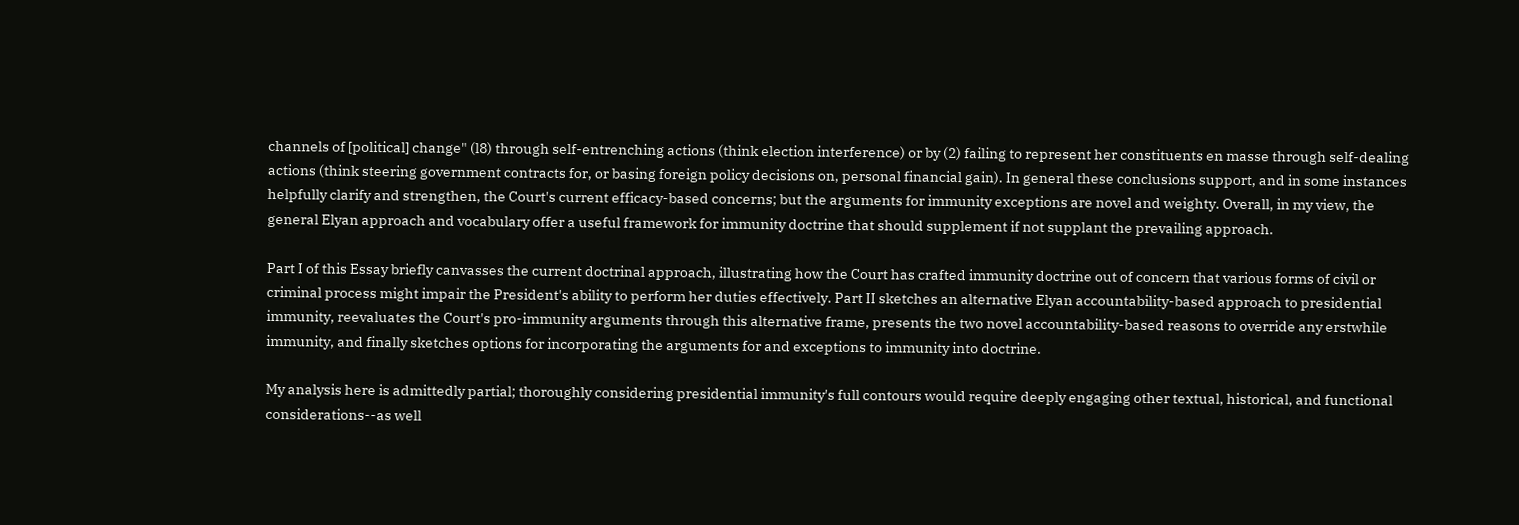channels of [political] change" (l8) through self-entrenching actions (think election interference) or by (2) failing to represent her constituents en masse through self-dealing actions (think steering government contracts for, or basing foreign policy decisions on, personal financial gain). In general these conclusions support, and in some instances helpfully clarify and strengthen, the Court's current efficacy-based concerns; but the arguments for immunity exceptions are novel and weighty. Overall, in my view, the general Elyan approach and vocabulary offer a useful framework for immunity doctrine that should supplement if not supplant the prevailing approach.

Part I of this Essay briefly canvasses the current doctrinal approach, illustrating how the Court has crafted immunity doctrine out of concern that various forms of civil or criminal process might impair the President's ability to perform her duties effectively. Part II sketches an alternative Elyan accountability-based approach to presidential immunity, reevaluates the Court's pro-immunity arguments through this alternative frame, presents the two novel accountability-based reasons to override any erstwhile immunity, and finally sketches options for incorporating the arguments for and exceptions to immunity into doctrine.

My analysis here is admittedly partial; thoroughly considering presidential immunity's full contours would require deeply engaging other textual, historical, and functional considerations--as well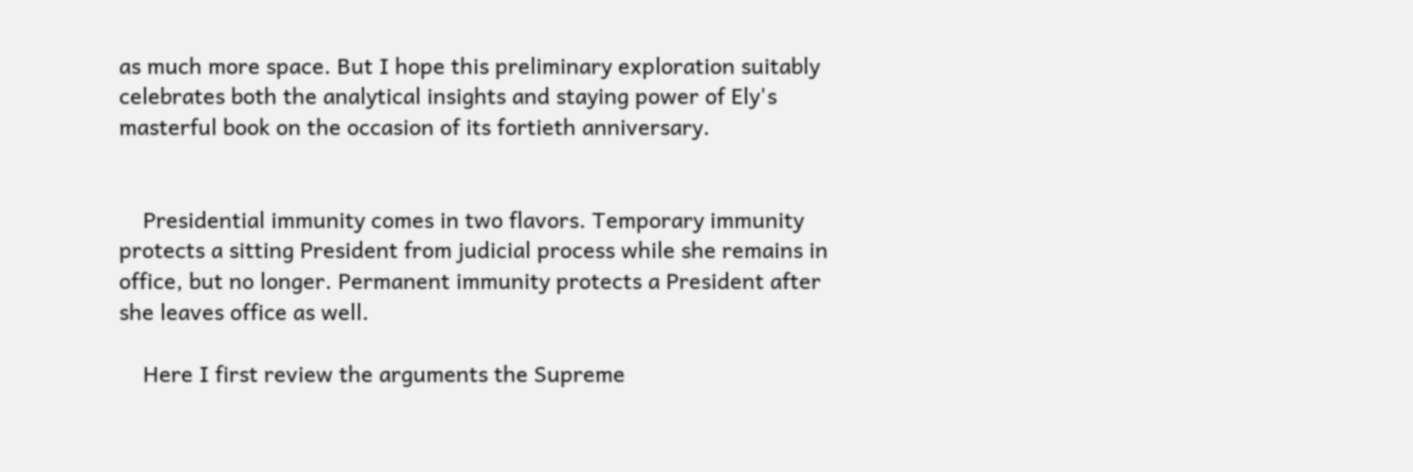as much more space. But I hope this preliminary exploration suitably celebrates both the analytical insights and staying power of Ely's masterful book on the occasion of its fortieth anniversary.


    Presidential immunity comes in two flavors. Temporary immunity protects a sitting President from judicial process while she remains in office, but no longer. Permanent immunity protects a President after she leaves office as well.

    Here I first review the arguments the Supreme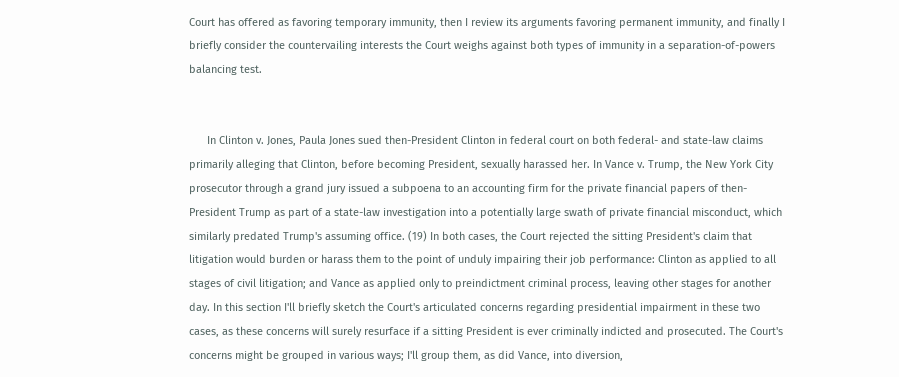Court has offered as favoring temporary immunity, then I review its arguments favoring permanent immunity, and finally I briefly consider the countervailing interests the Court weighs against both types of immunity in a separation-of-powers balancing test.


      In Clinton v. Jones, Paula Jones sued then-President Clinton in federal court on both federal- and state-law claims primarily alleging that Clinton, before becoming President, sexually harassed her. In Vance v. Trump, the New York City prosecutor through a grand jury issued a subpoena to an accounting firm for the private financial papers of then-President Trump as part of a state-law investigation into a potentially large swath of private financial misconduct, which similarly predated Trump's assuming office. (19) In both cases, the Court rejected the sitting President's claim that litigation would burden or harass them to the point of unduly impairing their job performance: Clinton as applied to all stages of civil litigation; and Vance as applied only to preindictment criminal process, leaving other stages for another day. In this section I'll briefly sketch the Court's articulated concerns regarding presidential impairment in these two cases, as these concerns will surely resurface if a sitting President is ever criminally indicted and prosecuted. The Court's concerns might be grouped in various ways; I'll group them, as did Vance, into diversion,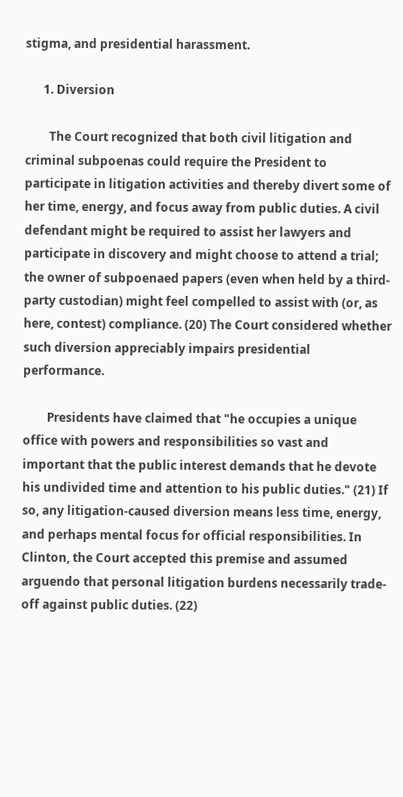stigma, and presidential harassment.

      1. Diversion

        The Court recognized that both civil litigation and criminal subpoenas could require the President to participate in litigation activities and thereby divert some of her time, energy, and focus away from public duties. A civil defendant might be required to assist her lawyers and participate in discovery and might choose to attend a trial; the owner of subpoenaed papers (even when held by a third-party custodian) might feel compelled to assist with (or, as here, contest) compliance. (20) The Court considered whether such diversion appreciably impairs presidential performance.

        Presidents have claimed that "he occupies a unique office with powers and responsibilities so vast and important that the public interest demands that he devote his undivided time and attention to his public duties." (21) If so, any litigation-caused diversion means less time, energy, and perhaps mental focus for official responsibilities. In Clinton, the Court accepted this premise and assumed arguendo that personal litigation burdens necessarily trade-off against public duties. (22)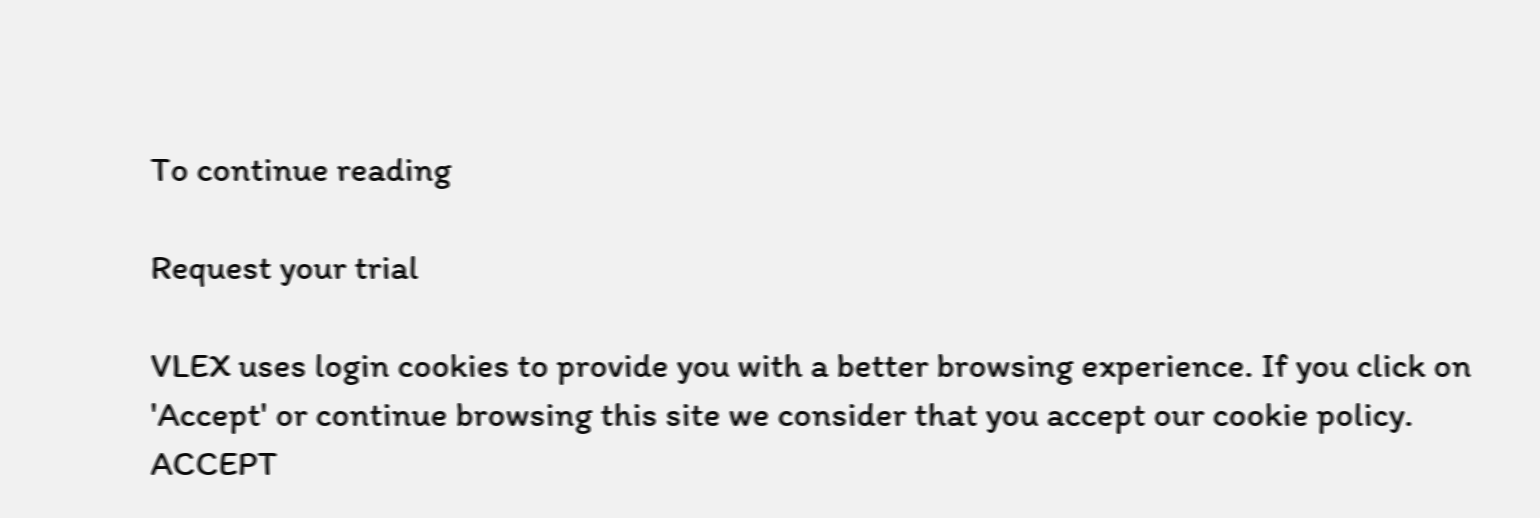To continue reading

Request your trial

VLEX uses login cookies to provide you with a better browsing experience. If you click on 'Accept' or continue browsing this site we consider that you accept our cookie policy. ACCEPT